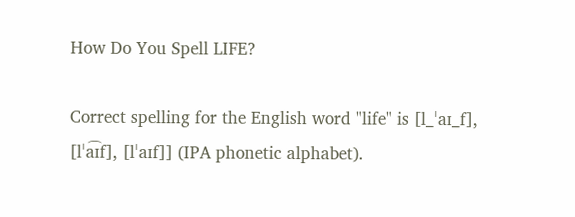How Do You Spell LIFE?

Correct spelling for the English word "life" is [l_ˈaɪ_f], [lˈa͡ɪf], [lˈaɪf]] (IPA phonetic alphabet).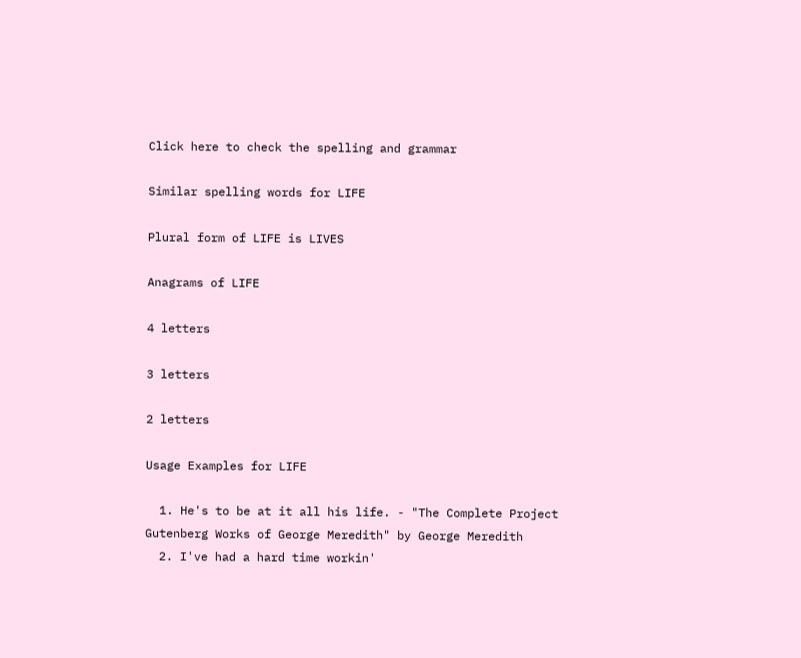Click here to check the spelling and grammar

Similar spelling words for LIFE

Plural form of LIFE is LIVES

Anagrams of LIFE

4 letters

3 letters

2 letters

Usage Examples for LIFE

  1. He's to be at it all his life. - "The Complete Project Gutenberg Works of George Meredith" by George Meredith
  2. I've had a hard time workin'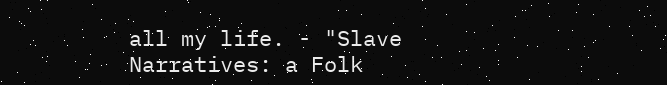all my life. - "Slave Narratives: a Folk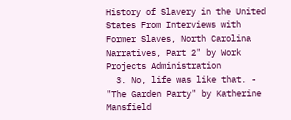History of Slavery in the United States From Interviews with Former Slaves, North Carolina Narratives, Part 2" by Work Projects Administration
  3. No, life was like that. - "The Garden Party" by Katherine Mansfield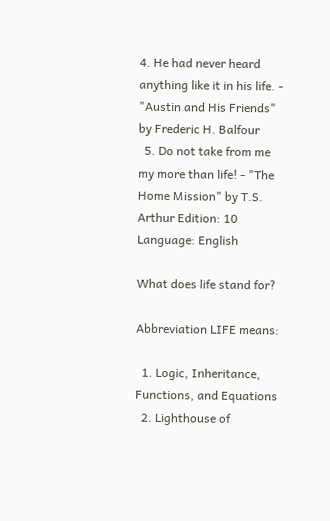4. He had never heard anything like it in his life. - "Austin and His Friends" by Frederic H. Balfour
  5. Do not take from me my more than life! - "The Home Mission" by T.S. Arthur Edition: 10 Language: English

What does life stand for?

Abbreviation LIFE means:

  1. Logic, Inheritance, Functions, and Equations
  2. Lighthouse of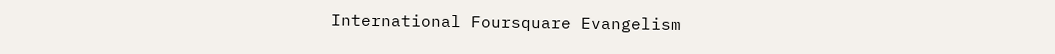International Foursquare Evangelism